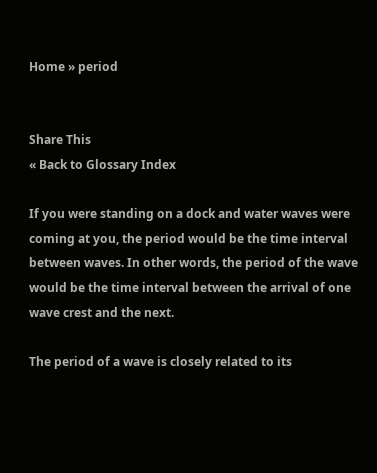Home » period


Share This
« Back to Glossary Index

If you were standing on a dock and water waves were coming at you, the period would be the time interval between waves. In other words, the period of the wave would be the time interval between the arrival of one wave crest and the next.

The period of a wave is closely related to its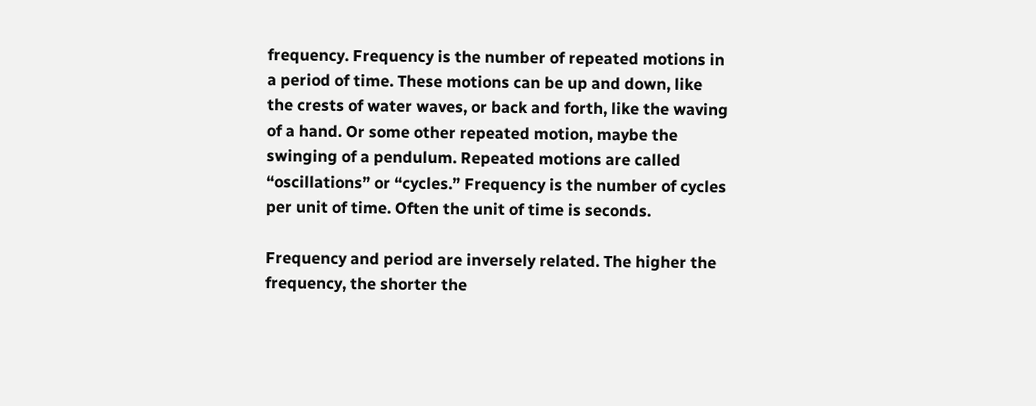frequency. Frequency is the number of repeated motions in a period of time. These motions can be up and down, like the crests of water waves, or back and forth, like the waving of a hand. Or some other repeated motion, maybe the swinging of a pendulum. Repeated motions are called “oscillations” or “cycles.” Frequency is the number of cycles per unit of time. Often the unit of time is seconds.

Frequency and period are inversely related. The higher the frequency, the shorter the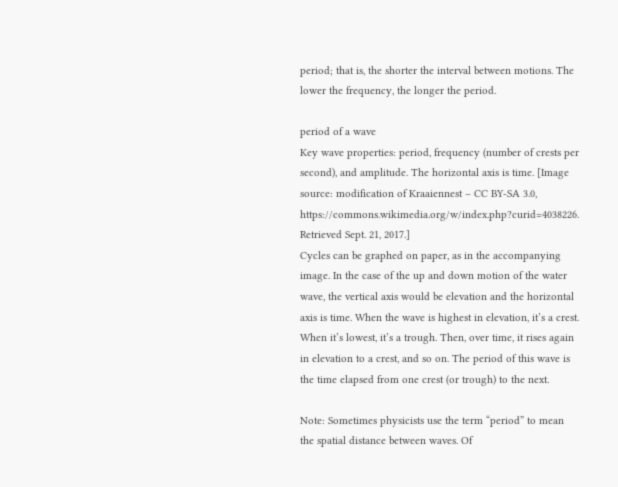period; that is, the shorter the interval between motions. The lower the frequency, the longer the period.

period of a wave
Key wave properties: period, frequency (number of crests per second), and amplitude. The horizontal axis is time. [Image source: modification of Kraaiennest – CC BY-SA 3.0, https://commons.wikimedia.org/w/index.php?curid=4038226. Retrieved Sept. 21, 2017.]
Cycles can be graphed on paper, as in the accompanying image. In the case of the up and down motion of the water wave, the vertical axis would be elevation and the horizontal axis is time. When the wave is highest in elevation, it’s a crest. When it’s lowest, it’s a trough. Then, over time, it rises again in elevation to a crest, and so on. The period of this wave is the time elapsed from one crest (or trough) to the next.

Note: Sometimes physicists use the term “period” to mean the spatial distance between waves. Of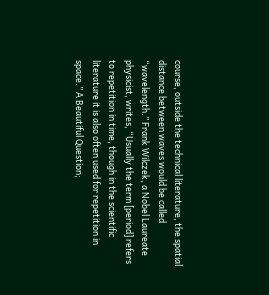course, outside the technical literature, the spatial distance between waves would be called “wavelength.” Frank Wilczek, a Nobel Laureate physicist, writes, “Usually the term [period] refers to repetition in time, though in the scientific literature it is also often used for repetition in space.” A Beautiful Question;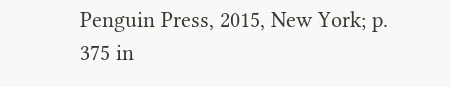Penguin Press, 2015, New York; p. 375 in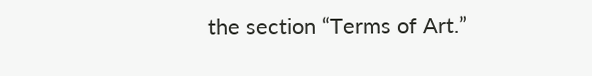the section “Terms of Art.”